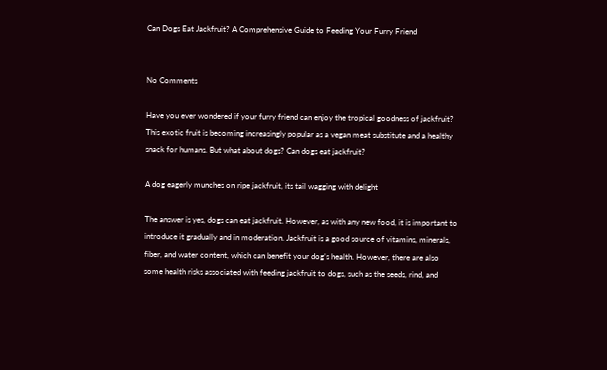Can Dogs Eat Jackfruit? A Comprehensive Guide to Feeding Your Furry Friend


No Comments

Have you ever wondered if your furry friend can enjoy the tropical goodness of jackfruit? This exotic fruit is becoming increasingly popular as a vegan meat substitute and a healthy snack for humans. But what about dogs? Can dogs eat jackfruit?

A dog eagerly munches on ripe jackfruit, its tail wagging with delight

The answer is yes, dogs can eat jackfruit. However, as with any new food, it is important to introduce it gradually and in moderation. Jackfruit is a good source of vitamins, minerals, fiber, and water content, which can benefit your dog’s health. However, there are also some health risks associated with feeding jackfruit to dogs, such as the seeds, rind, and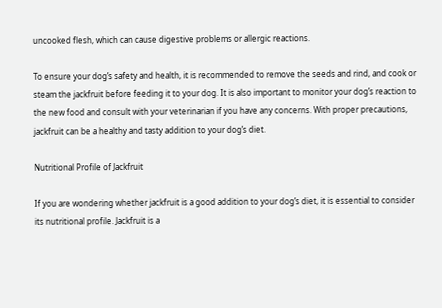uncooked flesh, which can cause digestive problems or allergic reactions.

To ensure your dog’s safety and health, it is recommended to remove the seeds and rind, and cook or steam the jackfruit before feeding it to your dog. It is also important to monitor your dog’s reaction to the new food and consult with your veterinarian if you have any concerns. With proper precautions, jackfruit can be a healthy and tasty addition to your dog’s diet.

Nutritional Profile of Jackfruit

If you are wondering whether jackfruit is a good addition to your dog’s diet, it is essential to consider its nutritional profile. Jackfruit is a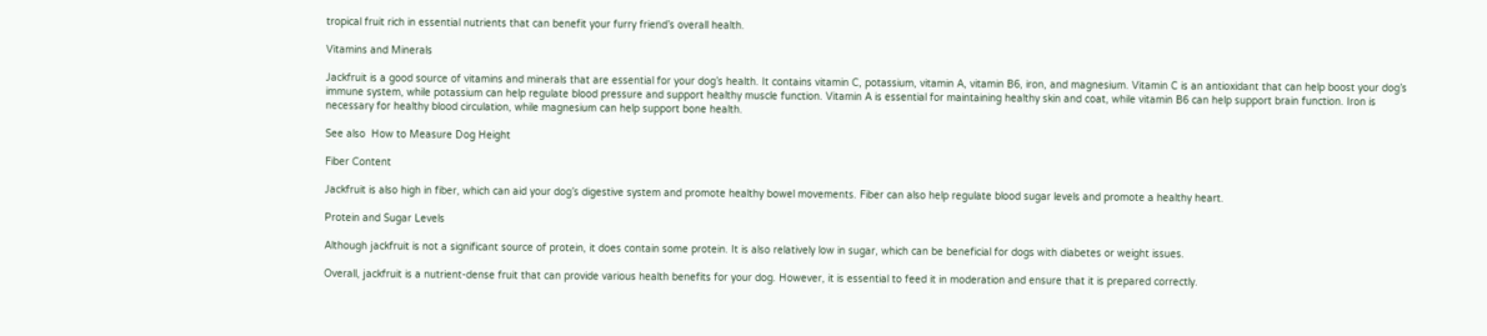tropical fruit rich in essential nutrients that can benefit your furry friend’s overall health.

Vitamins and Minerals

Jackfruit is a good source of vitamins and minerals that are essential for your dog’s health. It contains vitamin C, potassium, vitamin A, vitamin B6, iron, and magnesium. Vitamin C is an antioxidant that can help boost your dog’s immune system, while potassium can help regulate blood pressure and support healthy muscle function. Vitamin A is essential for maintaining healthy skin and coat, while vitamin B6 can help support brain function. Iron is necessary for healthy blood circulation, while magnesium can help support bone health.

See also  How to Measure Dog Height

Fiber Content

Jackfruit is also high in fiber, which can aid your dog’s digestive system and promote healthy bowel movements. Fiber can also help regulate blood sugar levels and promote a healthy heart.

Protein and Sugar Levels

Although jackfruit is not a significant source of protein, it does contain some protein. It is also relatively low in sugar, which can be beneficial for dogs with diabetes or weight issues.

Overall, jackfruit is a nutrient-dense fruit that can provide various health benefits for your dog. However, it is essential to feed it in moderation and ensure that it is prepared correctly.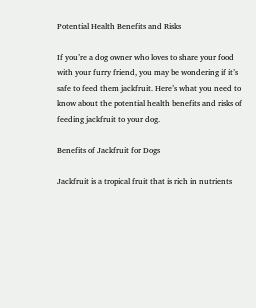Potential Health Benefits and Risks

If you’re a dog owner who loves to share your food with your furry friend, you may be wondering if it’s safe to feed them jackfruit. Here’s what you need to know about the potential health benefits and risks of feeding jackfruit to your dog.

Benefits of Jackfruit for Dogs

Jackfruit is a tropical fruit that is rich in nutrients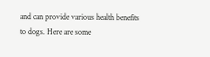and can provide various health benefits to dogs. Here are some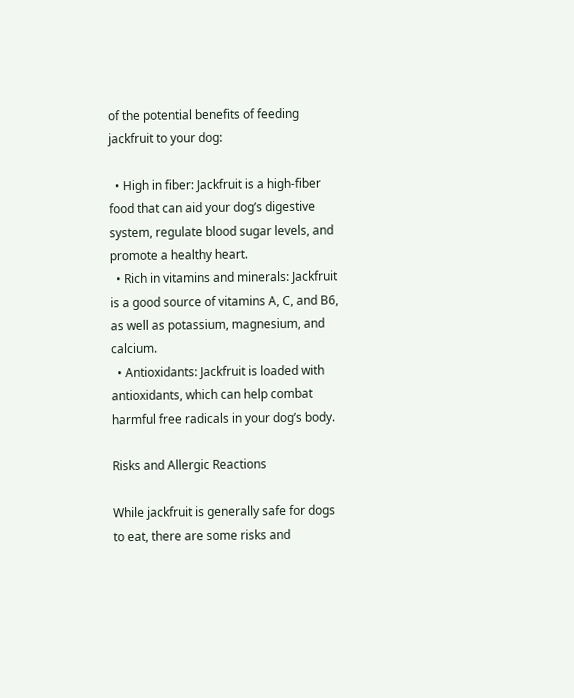of the potential benefits of feeding jackfruit to your dog:

  • High in fiber: Jackfruit is a high-fiber food that can aid your dog’s digestive system, regulate blood sugar levels, and promote a healthy heart.
  • Rich in vitamins and minerals: Jackfruit is a good source of vitamins A, C, and B6, as well as potassium, magnesium, and calcium.
  • Antioxidants: Jackfruit is loaded with antioxidants, which can help combat harmful free radicals in your dog’s body.

Risks and Allergic Reactions

While jackfruit is generally safe for dogs to eat, there are some risks and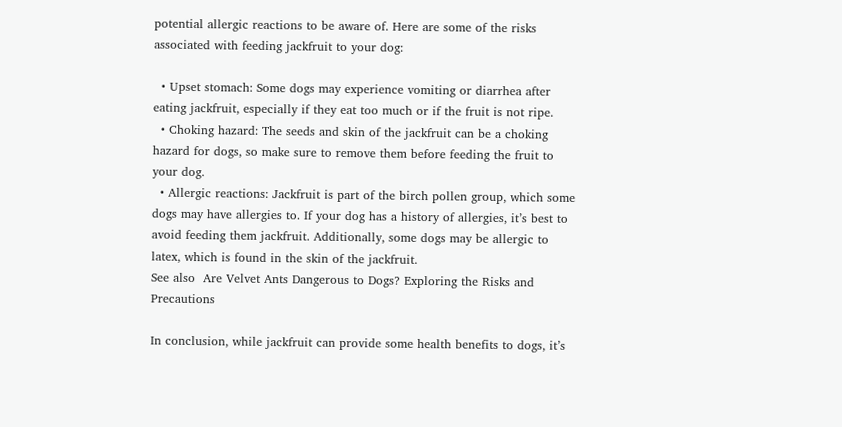potential allergic reactions to be aware of. Here are some of the risks associated with feeding jackfruit to your dog:

  • Upset stomach: Some dogs may experience vomiting or diarrhea after eating jackfruit, especially if they eat too much or if the fruit is not ripe.
  • Choking hazard: The seeds and skin of the jackfruit can be a choking hazard for dogs, so make sure to remove them before feeding the fruit to your dog.
  • Allergic reactions: Jackfruit is part of the birch pollen group, which some dogs may have allergies to. If your dog has a history of allergies, it’s best to avoid feeding them jackfruit. Additionally, some dogs may be allergic to latex, which is found in the skin of the jackfruit.
See also  Are Velvet Ants Dangerous to Dogs? Exploring the Risks and Precautions

In conclusion, while jackfruit can provide some health benefits to dogs, it’s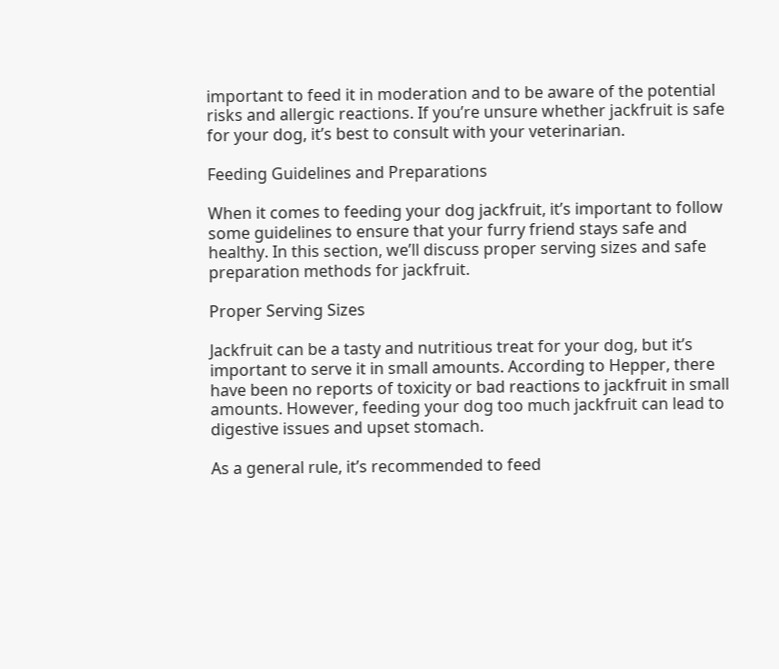important to feed it in moderation and to be aware of the potential risks and allergic reactions. If you’re unsure whether jackfruit is safe for your dog, it’s best to consult with your veterinarian.

Feeding Guidelines and Preparations

When it comes to feeding your dog jackfruit, it’s important to follow some guidelines to ensure that your furry friend stays safe and healthy. In this section, we’ll discuss proper serving sizes and safe preparation methods for jackfruit.

Proper Serving Sizes

Jackfruit can be a tasty and nutritious treat for your dog, but it’s important to serve it in small amounts. According to Hepper, there have been no reports of toxicity or bad reactions to jackfruit in small amounts. However, feeding your dog too much jackfruit can lead to digestive issues and upset stomach.

As a general rule, it’s recommended to feed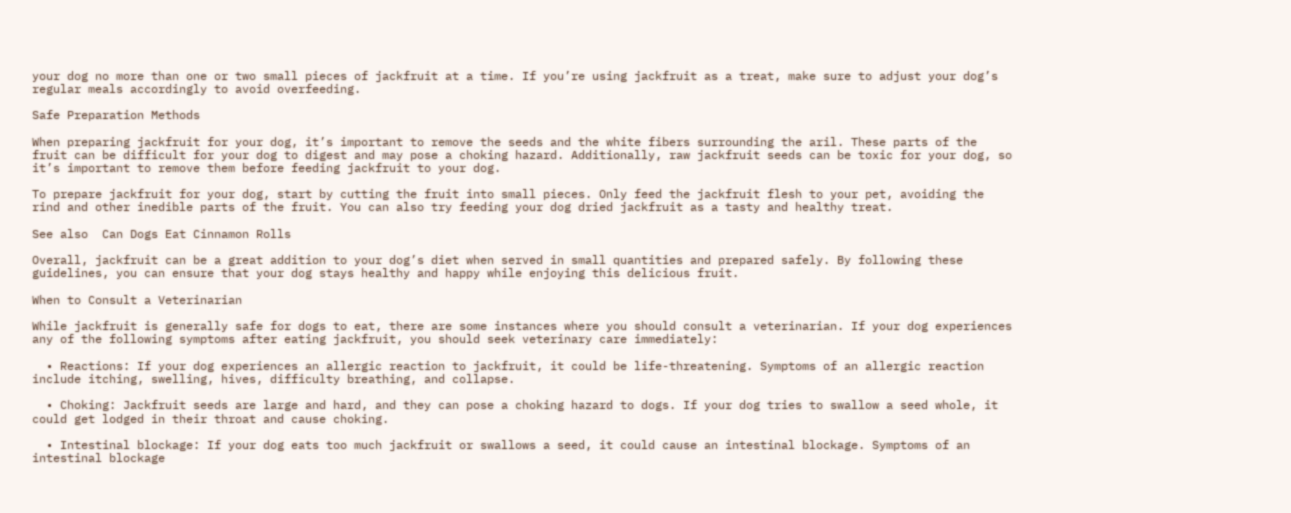your dog no more than one or two small pieces of jackfruit at a time. If you’re using jackfruit as a treat, make sure to adjust your dog’s regular meals accordingly to avoid overfeeding.

Safe Preparation Methods

When preparing jackfruit for your dog, it’s important to remove the seeds and the white fibers surrounding the aril. These parts of the fruit can be difficult for your dog to digest and may pose a choking hazard. Additionally, raw jackfruit seeds can be toxic for your dog, so it’s important to remove them before feeding jackfruit to your dog.

To prepare jackfruit for your dog, start by cutting the fruit into small pieces. Only feed the jackfruit flesh to your pet, avoiding the rind and other inedible parts of the fruit. You can also try feeding your dog dried jackfruit as a tasty and healthy treat.

See also  Can Dogs Eat Cinnamon Rolls

Overall, jackfruit can be a great addition to your dog’s diet when served in small quantities and prepared safely. By following these guidelines, you can ensure that your dog stays healthy and happy while enjoying this delicious fruit.

When to Consult a Veterinarian

While jackfruit is generally safe for dogs to eat, there are some instances where you should consult a veterinarian. If your dog experiences any of the following symptoms after eating jackfruit, you should seek veterinary care immediately:

  • Reactions: If your dog experiences an allergic reaction to jackfruit, it could be life-threatening. Symptoms of an allergic reaction include itching, swelling, hives, difficulty breathing, and collapse.

  • Choking: Jackfruit seeds are large and hard, and they can pose a choking hazard to dogs. If your dog tries to swallow a seed whole, it could get lodged in their throat and cause choking.

  • Intestinal blockage: If your dog eats too much jackfruit or swallows a seed, it could cause an intestinal blockage. Symptoms of an intestinal blockage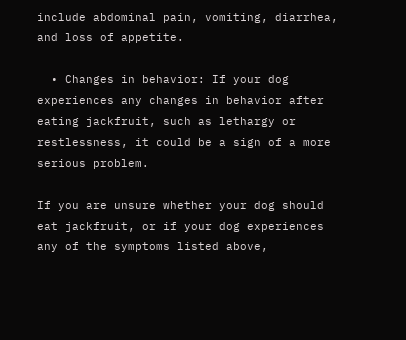include abdominal pain, vomiting, diarrhea, and loss of appetite.

  • Changes in behavior: If your dog experiences any changes in behavior after eating jackfruit, such as lethargy or restlessness, it could be a sign of a more serious problem.

If you are unsure whether your dog should eat jackfruit, or if your dog experiences any of the symptoms listed above,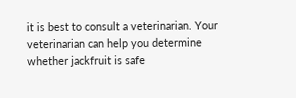it is best to consult a veterinarian. Your veterinarian can help you determine whether jackfruit is safe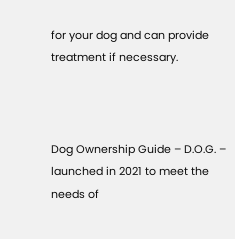for your dog and can provide treatment if necessary.



Dog Ownership Guide – D.O.G. – launched in 2021 to meet the needs of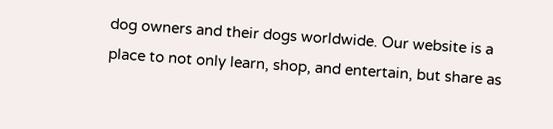dog owners and their dogs worldwide. Our website is a place to not only learn, shop, and entertain, but share as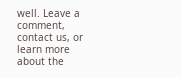well. Leave a comment, contact us, or learn more about the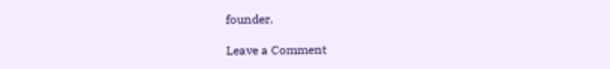founder.

Leave a Comment